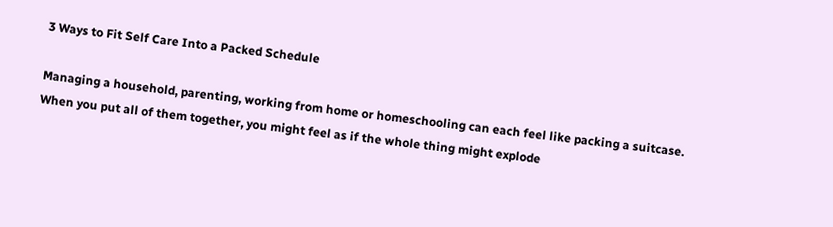3 Ways to Fit Self Care Into a Packed Schedule

Managing a household, parenting, working from home or homeschooling can each feel like packing a suitcase. When you put all of them together, you might feel as if the whole thing might explode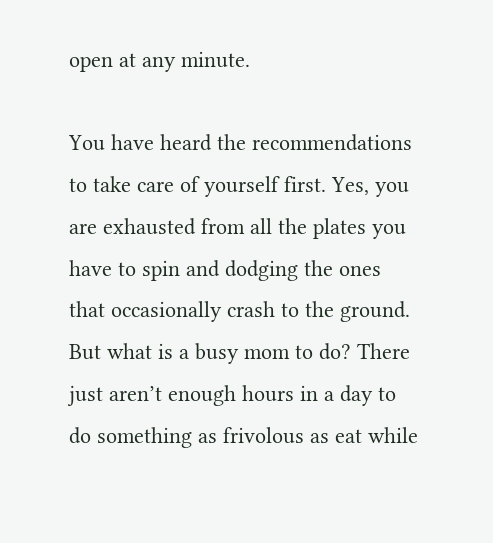open at any minute.

You have heard the recommendations to take care of yourself first. Yes, you are exhausted from all the plates you have to spin and dodging the ones that occasionally crash to the ground. But what is a busy mom to do? There just aren’t enough hours in a day to do something as frivolous as eat while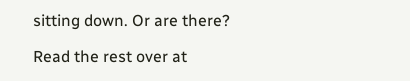sitting down. Or are there?

Read the rest over at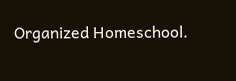Organized Homeschool.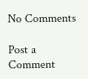No Comments

Post a Comment